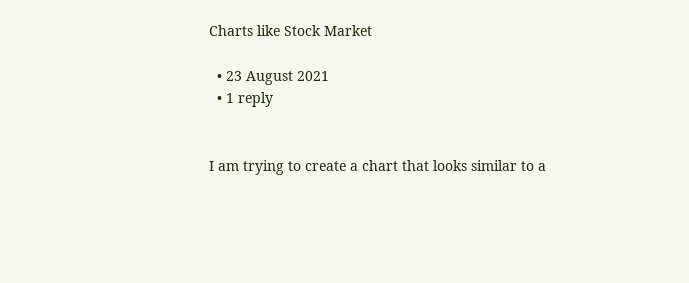Charts like Stock Market

  • 23 August 2021
  • 1 reply


I am trying to create a chart that looks similar to a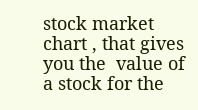stock market chart , that gives you the  value of a stock for the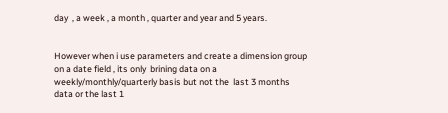day  , a week , a month , quarter and year and 5 years.


However when i use parameters and create a dimension group on a date field , its only  brining data on a weekly/monthly/quarterly basis but not the  last 3 months  data or the last 1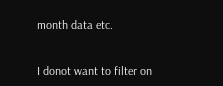month data etc.


I donot want to filter on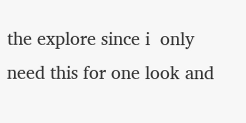the explore since i  only  need this for one look and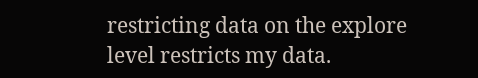restricting data on the explore level restricts my data.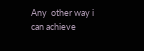Any  other way i can achieve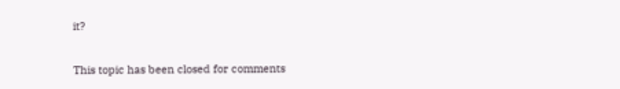it?

This topic has been closed for comments